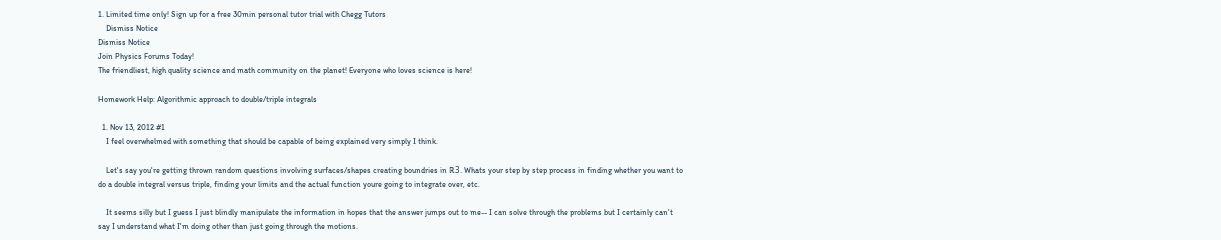1. Limited time only! Sign up for a free 30min personal tutor trial with Chegg Tutors
    Dismiss Notice
Dismiss Notice
Join Physics Forums Today!
The friendliest, high quality science and math community on the planet! Everyone who loves science is here!

Homework Help: Algorithmic approach to double/triple integrals

  1. Nov 13, 2012 #1
    I feel overwhelmed with something that should be capable of being explained very simply I think.

    Let's say you're getting thrown random questions involving surfaces/shapes creating boundries in ℝ3. Whats your step by step process in finding whether you want to do a double integral versus triple, finding your limits and the actual function youre going to integrate over, etc.

    It seems silly but I guess I just blindly manipulate the information in hopes that the answer jumps out to me-- I can solve through the problems but I certainly can't say I understand what I'm doing other than just going through the motions.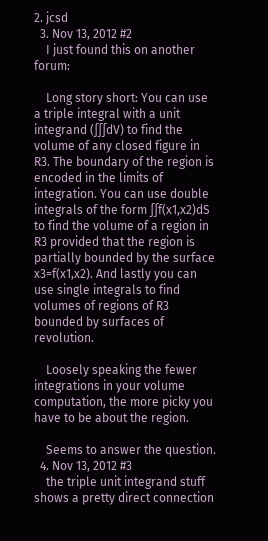2. jcsd
  3. Nov 13, 2012 #2
    I just found this on another forum:

    Long story short: You can use a triple integral with a unit integrand (∫∫∫dV) to find the volume of any closed figure in R3. The boundary of the region is encoded in the limits of integration. You can use double integrals of the form ∫∫f(x1,x2)dS to find the volume of a region in R3 provided that the region is partially bounded by the surface x3=f(x1,x2). And lastly you can use single integrals to find volumes of regions of R3 bounded by surfaces of revolution.

    Loosely speaking the fewer integrations in your volume computation, the more picky you have to be about the region.

    Seems to answer the question.
  4. Nov 13, 2012 #3
    the triple unit integrand stuff shows a pretty direct connection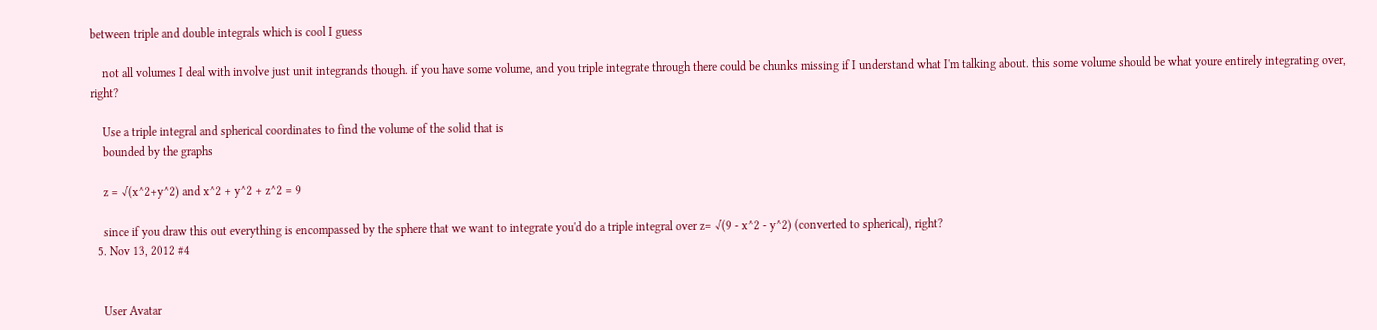between triple and double integrals which is cool I guess

    not all volumes I deal with involve just unit integrands though. if you have some volume, and you triple integrate through there could be chunks missing if I understand what I'm talking about. this some volume should be what youre entirely integrating over, right?

    Use a triple integral and spherical coordinates to find the volume of the solid that is
    bounded by the graphs

    z = √(x^2+y^2) and x^2 + y^2 + z^2 = 9

    since if you draw this out everything is encompassed by the sphere that we want to integrate you'd do a triple integral over z= √(9 - x^2 - y^2) (converted to spherical), right?
  5. Nov 13, 2012 #4


    User Avatar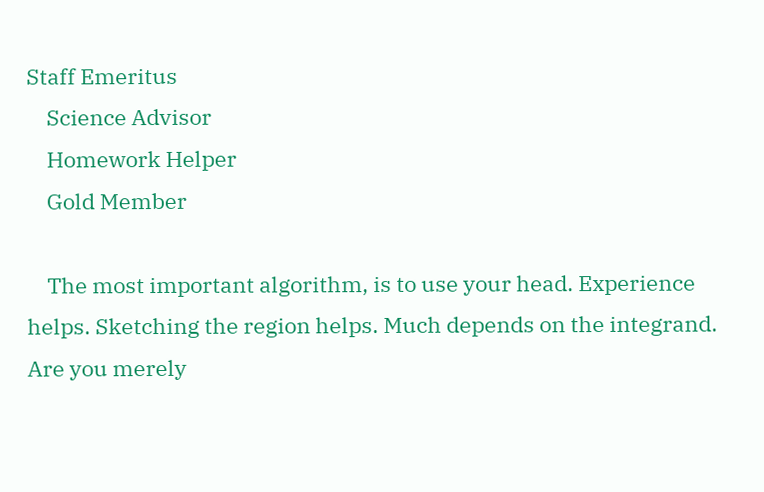Staff Emeritus
    Science Advisor
    Homework Helper
    Gold Member

    The most important algorithm, is to use your head. Experience helps. Sketching the region helps. Much depends on the integrand. Are you merely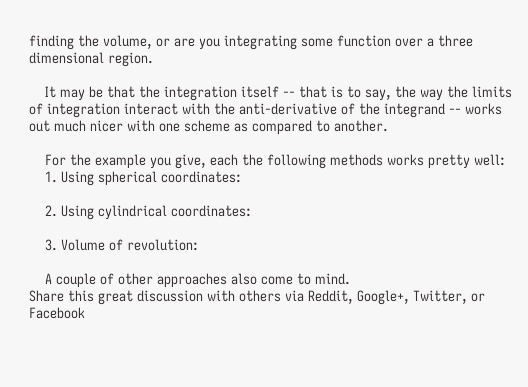finding the volume, or are you integrating some function over a three dimensional region.

    It may be that the integration itself -- that is to say, the way the limits of integration interact with the anti-derivative of the integrand -- works out much nicer with one scheme as compared to another.

    For the example you give, each the following methods works pretty well:
    1. Using spherical coordinates:

    2. Using cylindrical coordinates:

    3. Volume of revolution:

    A couple of other approaches also come to mind.
Share this great discussion with others via Reddit, Google+, Twitter, or Facebook